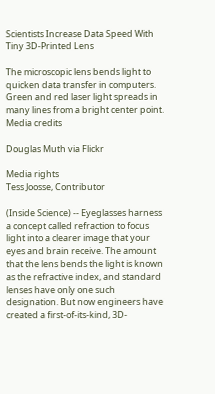Scientists Increase Data Speed With Tiny 3D-Printed Lens

The microscopic lens bends light to quicken data transfer in computers.
Green and red laser light spreads in many lines from a bright center point.
Media credits

Douglas Muth via Flickr

Media rights
Tess Joosse, Contributor

(Inside Science) -- Eyeglasses harness a concept called refraction to focus light into a clearer image that your eyes and brain receive. The amount that the lens bends the light is known as the refractive index, and standard lenses have only one such designation. But now engineers have created a first-of-its-kind, 3D-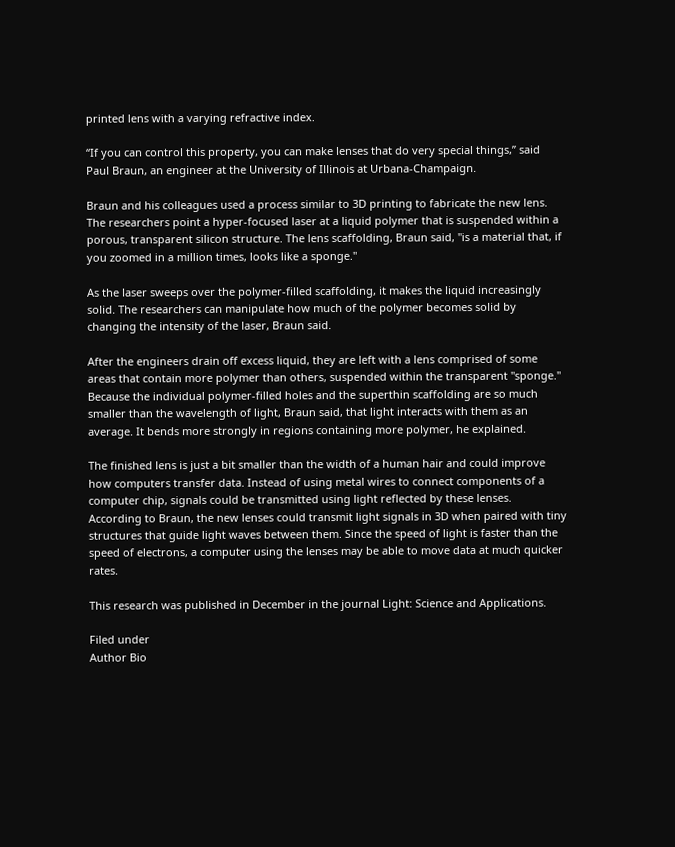printed lens with a varying refractive index.

“If you can control this property, you can make lenses that do very special things,” said Paul Braun, an engineer at the University of Illinois at Urbana-Champaign.

Braun and his colleagues used a process similar to 3D printing to fabricate the new lens. The researchers point a hyper-focused laser at a liquid polymer that is suspended within a porous, transparent silicon structure. The lens scaffolding, Braun said, "is a material that, if you zoomed in a million times, looks like a sponge."

As the laser sweeps over the polymer-filled scaffolding, it makes the liquid increasingly solid. The researchers can manipulate how much of the polymer becomes solid by changing the intensity of the laser, Braun said.

After the engineers drain off excess liquid, they are left with a lens comprised of some areas that contain more polymer than others, suspended within the transparent "sponge." Because the individual polymer-filled holes and the superthin scaffolding are so much smaller than the wavelength of light, Braun said, that light interacts with them as an average. It bends more strongly in regions containing more polymer, he explained.

The finished lens is just a bit smaller than the width of a human hair and could improve how computers transfer data. Instead of using metal wires to connect components of a computer chip, signals could be transmitted using light reflected by these lenses. According to Braun, the new lenses could transmit light signals in 3D when paired with tiny structures that guide light waves between them. Since the speed of light is faster than the speed of electrons, a computer using the lenses may be able to move data at much quicker rates.

This research was published in December in the journal Light: Science and Applications.

Filed under
Author Bio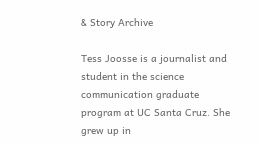& Story Archive

Tess Joosse is a journalist and student in the science communication graduate program at UC Santa Cruz. She grew up in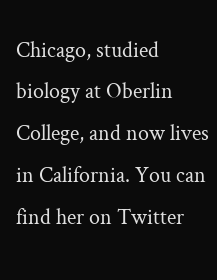Chicago, studied biology at Oberlin College, and now lives in California. You can find her on Twitter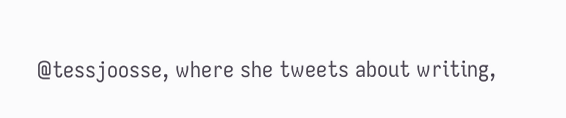@tessjoosse, where she tweets about writing,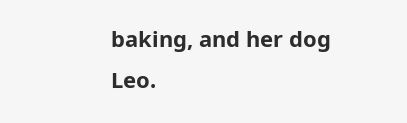baking, and her dog Leo.